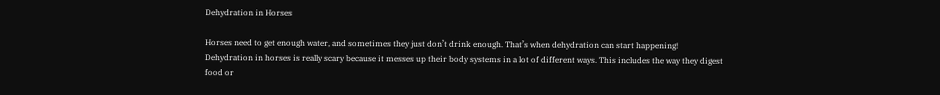Dehydration in Horses

Horses need to get enough water, and sometimes they just don’t drink enough. That’s when dehydration can start happening! Dehydration in horses is really scary because it messes up their body systems in a lot of different ways. This includes the way they digest food or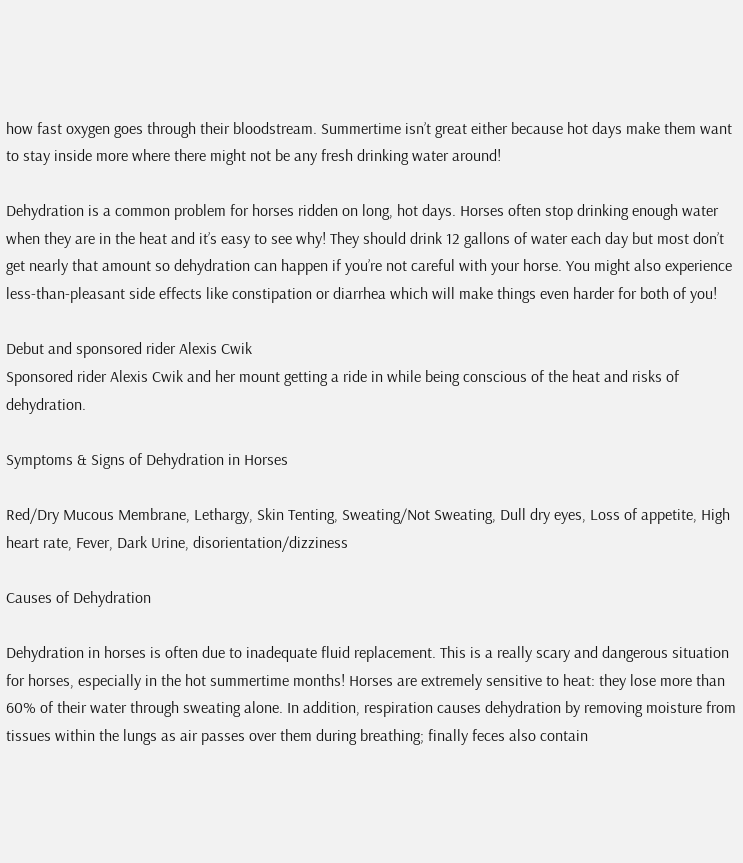how fast oxygen goes through their bloodstream. Summertime isn’t great either because hot days make them want to stay inside more where there might not be any fresh drinking water around!

Dehydration is a common problem for horses ridden on long, hot days. Horses often stop drinking enough water when they are in the heat and it’s easy to see why! They should drink 12 gallons of water each day but most don’t get nearly that amount so dehydration can happen if you’re not careful with your horse. You might also experience less-than-pleasant side effects like constipation or diarrhea which will make things even harder for both of you!

Debut and sponsored rider Alexis Cwik
Sponsored rider Alexis Cwik and her mount getting a ride in while being conscious of the heat and risks of dehydration.

Symptoms & Signs of Dehydration in Horses

Red/Dry Mucous Membrane, Lethargy, Skin Tenting, Sweating/Not Sweating, Dull dry eyes, Loss of appetite, High heart rate, Fever, Dark Urine, disorientation/dizziness

Causes of Dehydration

Dehydration in horses is often due to inadequate fluid replacement. This is a really scary and dangerous situation for horses, especially in the hot summertime months! Horses are extremely sensitive to heat: they lose more than 60% of their water through sweating alone. In addition, respiration causes dehydration by removing moisture from tissues within the lungs as air passes over them during breathing; finally feces also contain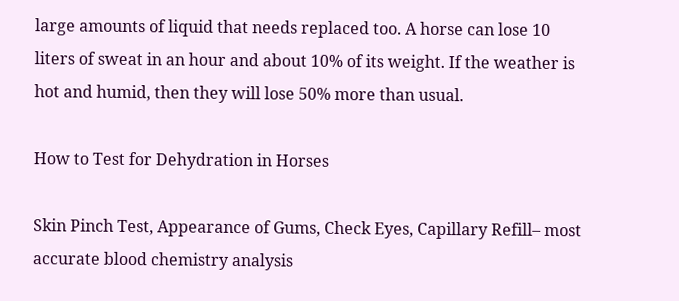large amounts of liquid that needs replaced too. A horse can lose 10 liters of sweat in an hour and about 10% of its weight. If the weather is hot and humid, then they will lose 50% more than usual.

How to Test for Dehydration in Horses

Skin Pinch Test, Appearance of Gums, Check Eyes, Capillary Refill– most accurate blood chemistry analysis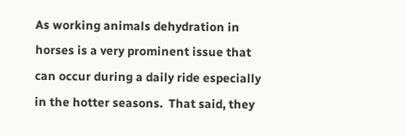As working animals dehydration in horses is a very prominent issue that can occur during a daily ride especially in the hotter seasons.  That said, they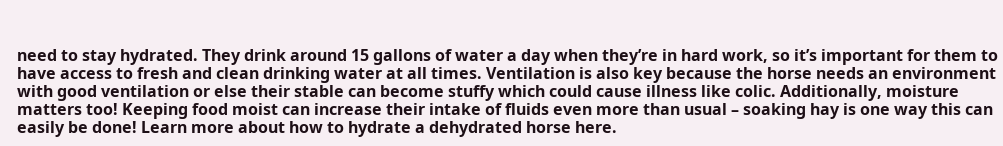need to stay hydrated. They drink around 15 gallons of water a day when they’re in hard work, so it’s important for them to have access to fresh and clean drinking water at all times. Ventilation is also key because the horse needs an environment with good ventilation or else their stable can become stuffy which could cause illness like colic. Additionally, moisture matters too! Keeping food moist can increase their intake of fluids even more than usual – soaking hay is one way this can easily be done! Learn more about how to hydrate a dehydrated horse here.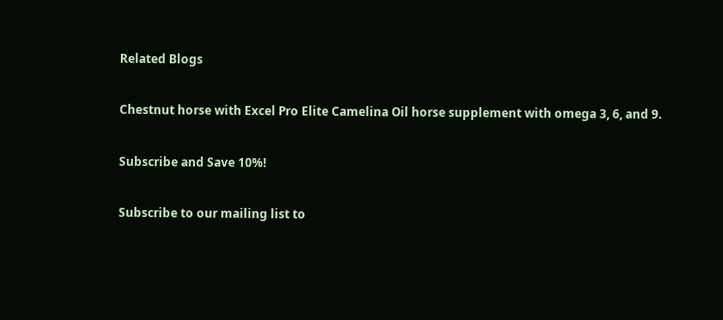Related Blogs

Chestnut horse with Excel Pro Elite Camelina Oil horse supplement with omega 3, 6, and 9.

Subscribe and Save 10%!

Subscribe to our mailing list to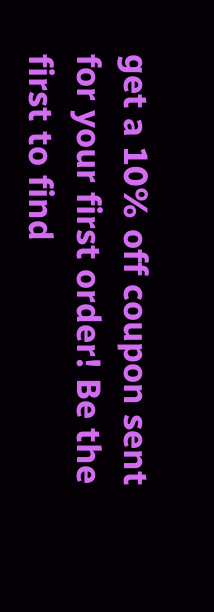get a 10% off coupon sent for your first order! Be the first to find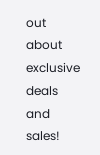out about exclusive deals and sales!